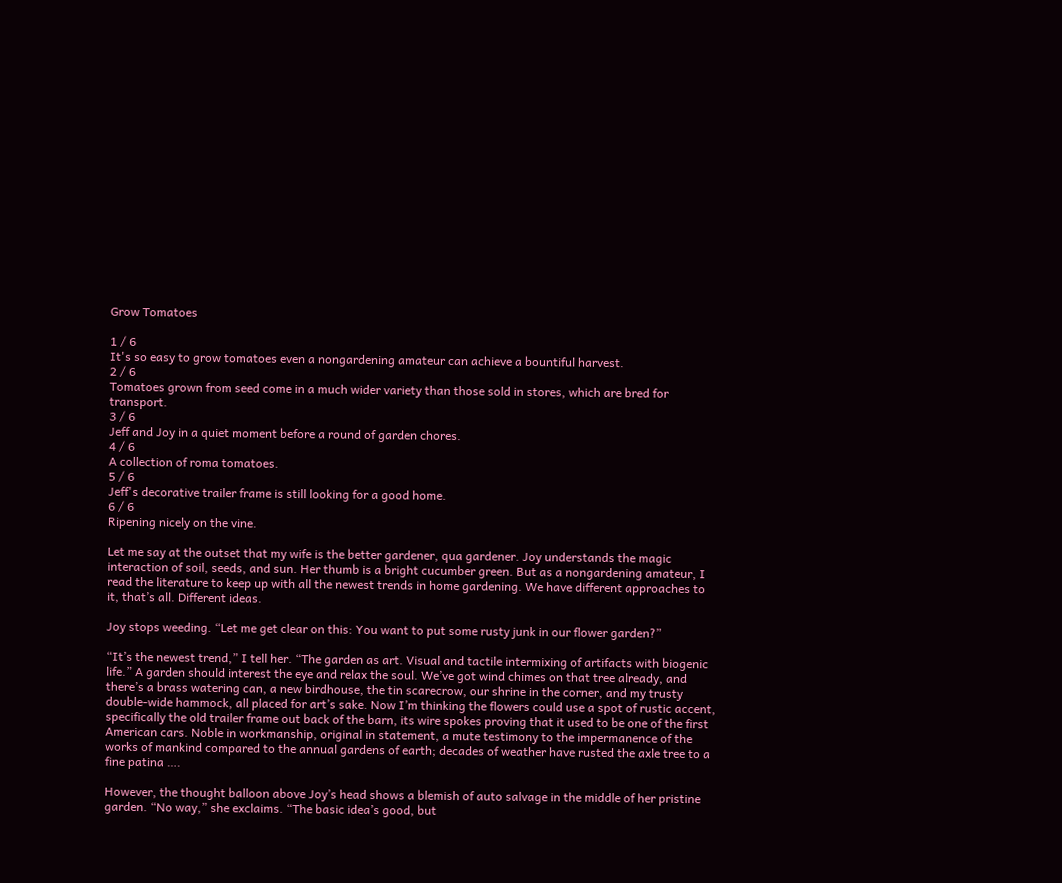Grow Tomatoes

1 / 6
It's so easy to grow tomatoes even a nongardening amateur can achieve a bountiful harvest.
2 / 6
Tomatoes grown from seed come in a much wider variety than those sold in stores, which are bred for transport.
3 / 6
Jeff and Joy in a quiet moment before a round of garden chores.
4 / 6
A collection of roma tomatoes.
5 / 6
Jeff's decorative trailer frame is still looking for a good home.
6 / 6
Ripening nicely on the vine.

Let me say at the outset that my wife is the better gardener, qua gardener. Joy understands the magic interaction of soil, seeds, and sun. Her thumb is a bright cucumber green. But as a nongardening amateur, I read the literature to keep up with all the newest trends in home gardening. We have different approaches to it, that’s all. Different ideas.

Joy stops weeding. “Let me get clear on this: You want to put some rusty junk in our flower garden?”

“It’s the newest trend,” I tell her. “The garden as art. Visual and tactile intermixing of artifacts with biogenic life.” A garden should interest the eye and relax the soul. We’ve got wind chimes on that tree already, and there’s a brass watering can, a new birdhouse, the tin scarecrow, our shrine in the corner, and my trusty double-wide hammock, all placed for art’s sake. Now I’m thinking the flowers could use a spot of rustic accent, specifically the old trailer frame out back of the barn, its wire spokes proving that it used to be one of the first American cars. Noble in workmanship, original in statement, a mute testimony to the impermanence of the works of mankind compared to the annual gardens of earth; decades of weather have rusted the axle tree to a fine patina ….

However, the thought balloon above Joy’s head shows a blemish of auto salvage in the middle of her pristine garden. “No way,” she exclaims. “The basic idea’s good, but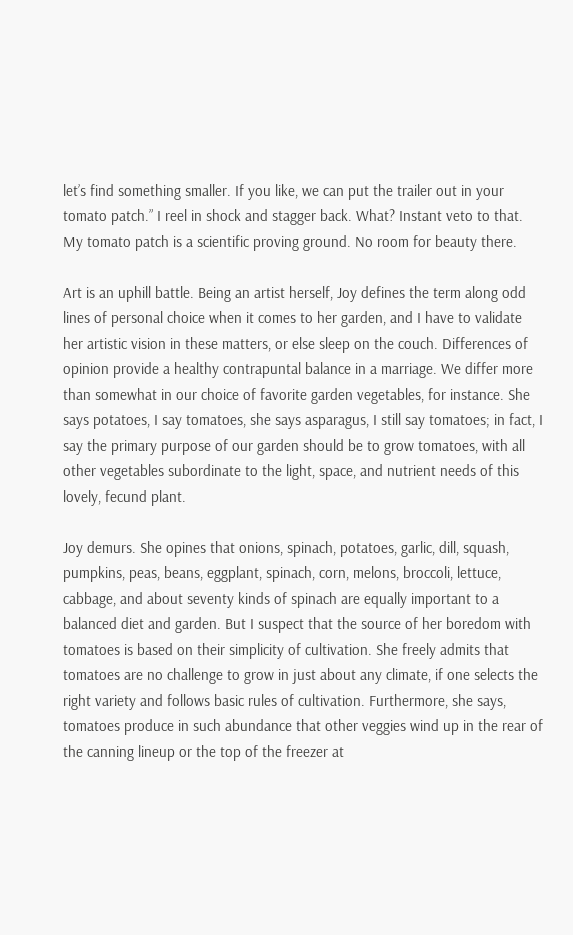let’s find something smaller. If you like, we can put the trailer out in your tomato patch.” I reel in shock and stagger back. What? Instant veto to that. My tomato patch is a scientific proving ground. No room for beauty there.

Art is an uphill battle. Being an artist herself, Joy defines the term along odd lines of personal choice when it comes to her garden, and I have to validate her artistic vision in these matters, or else sleep on the couch. Differences of opinion provide a healthy contrapuntal balance in a marriage. We differ more than somewhat in our choice of favorite garden vegetables, for instance. She says potatoes, I say tomatoes, she says asparagus, I still say tomatoes; in fact, I say the primary purpose of our garden should be to grow tomatoes, with all other vegetables subordinate to the light, space, and nutrient needs of this lovely, fecund plant.

Joy demurs. She opines that onions, spinach, potatoes, garlic, dill, squash, pumpkins, peas, beans, eggplant, spinach, corn, melons, broccoli, lettuce, cabbage, and about seventy kinds of spinach are equally important to a balanced diet and garden. But I suspect that the source of her boredom with tomatoes is based on their simplicity of cultivation. She freely admits that tomatoes are no challenge to grow in just about any climate, if one selects the right variety and follows basic rules of cultivation. Furthermore, she says, tomatoes produce in such abundance that other veggies wind up in the rear of the canning lineup or the top of the freezer at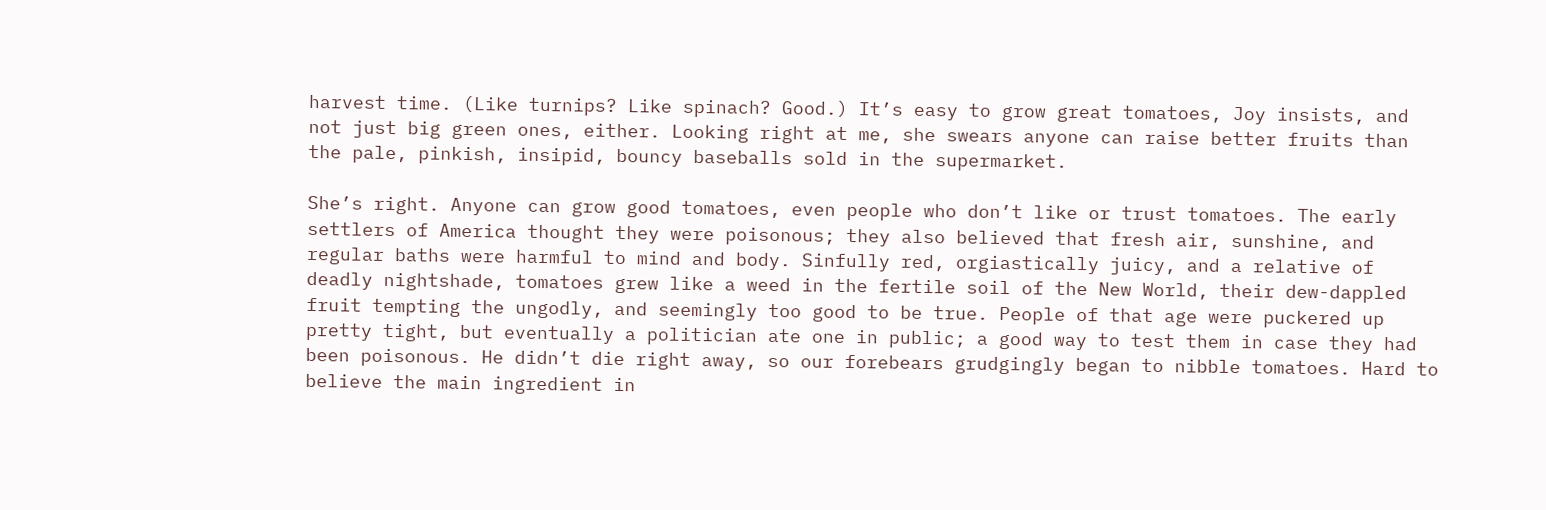harvest time. (Like turnips? Like spinach? Good.) It’s easy to grow great tomatoes, Joy insists, and not just big green ones, either. Looking right at me, she swears anyone can raise better fruits than the pale, pinkish, insipid, bouncy baseballs sold in the supermarket.

She’s right. Anyone can grow good tomatoes, even people who don’t like or trust tomatoes. The early settlers of America thought they were poisonous; they also believed that fresh air, sunshine, and regular baths were harmful to mind and body. Sinfully red, orgiastically juicy, and a relative of deadly nightshade, tomatoes grew like a weed in the fertile soil of the New World, their dew-dappled fruit tempting the ungodly, and seemingly too good to be true. People of that age were puckered up pretty tight, but eventually a politician ate one in public; a good way to test them in case they had been poisonous. He didn’t die right away, so our forebears grudgingly began to nibble tomatoes. Hard to believe the main ingredient in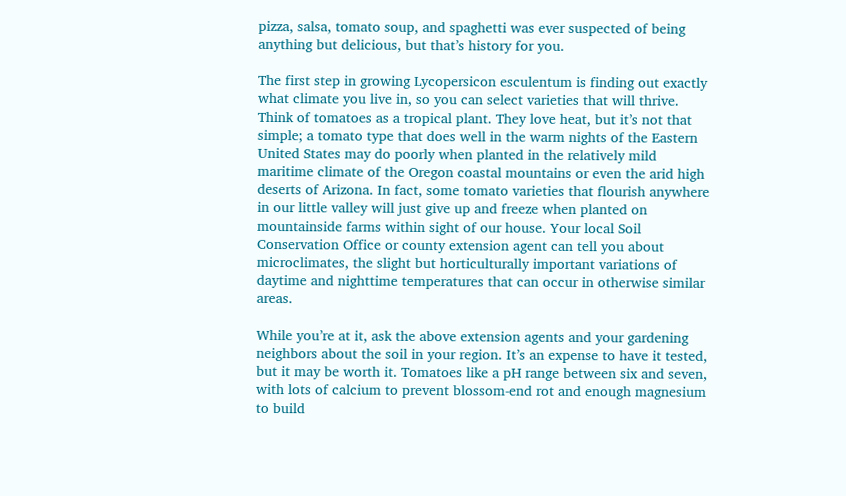pizza, salsa, tomato soup, and spaghetti was ever suspected of being anything but delicious, but that’s history for you.

The first step in growing Lycopersicon esculentum is finding out exactly what climate you live in, so you can select varieties that will thrive. Think of tomatoes as a tropical plant. They love heat, but it’s not that simple; a tomato type that does well in the warm nights of the Eastern United States may do poorly when planted in the relatively mild maritime climate of the Oregon coastal mountains or even the arid high deserts of Arizona. In fact, some tomato varieties that flourish anywhere in our little valley will just give up and freeze when planted on mountainside farms within sight of our house. Your local Soil Conservation Office or county extension agent can tell you about microclimates, the slight but horticulturally important variations of daytime and nighttime temperatures that can occur in otherwise similar areas.

While you’re at it, ask the above extension agents and your gardening neighbors about the soil in your region. It’s an expense to have it tested, but it may be worth it. Tomatoes like a pH range between six and seven, with lots of calcium to prevent blossom-end rot and enough magnesium to build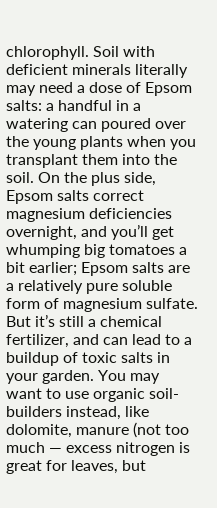chlorophyll. Soil with deficient minerals literally may need a dose of Epsom salts: a handful in a watering can poured over the young plants when you transplant them into the soil. On the plus side, Epsom salts correct magnesium deficiencies overnight, and you’ll get whumping big tomatoes a bit earlier; Epsom salts are a relatively pure soluble form of magnesium sulfate. But it’s still a chemical fertilizer, and can lead to a buildup of toxic salts in your garden. You may want to use organic soil-builders instead, like dolomite, manure (not too much — excess nitrogen is great for leaves, but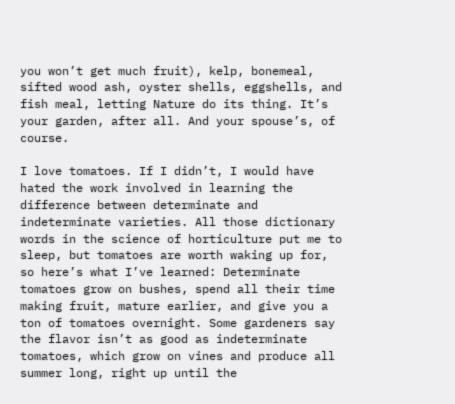you won’t get much fruit), kelp, bonemeal, sifted wood ash, oyster shells, eggshells, and fish meal, letting Nature do its thing. It’s your garden, after all. And your spouse’s, of course.

I love tomatoes. If I didn’t, I would have hated the work involved in learning the difference between determinate and indeterminate varieties. All those dictionary words in the science of horticulture put me to sleep, but tomatoes are worth waking up for, so here’s what I’ve learned: Determinate tomatoes grow on bushes, spend all their time making fruit, mature earlier, and give you a ton of tomatoes overnight. Some gardeners say the flavor isn’t as good as indeterminate tomatoes, which grow on vines and produce all summer long, right up until the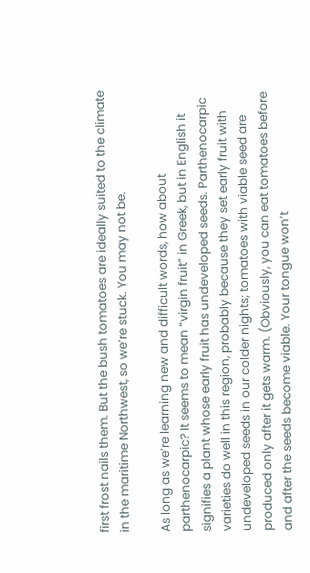first frost nails them. But the bush tomatoes are ideally suited to the climate in the maritime Northwest, so we’re stuck. You may not be.

As long as we’re learning new and difficult words, how about parthenocarpic? It seems to mean “virgin fruit” in Greek, but in English it signifies a plant whose early fruit has undeveloped seeds. Parthenocarpic varieties do well in this region, probably because they set early fruit with undeveloped seeds in our colder nights; tomatoes with viable seed are produced only after it gets warm. (Obviously, you can eat tomatoes before and after the seeds become viable. Your tongue won’t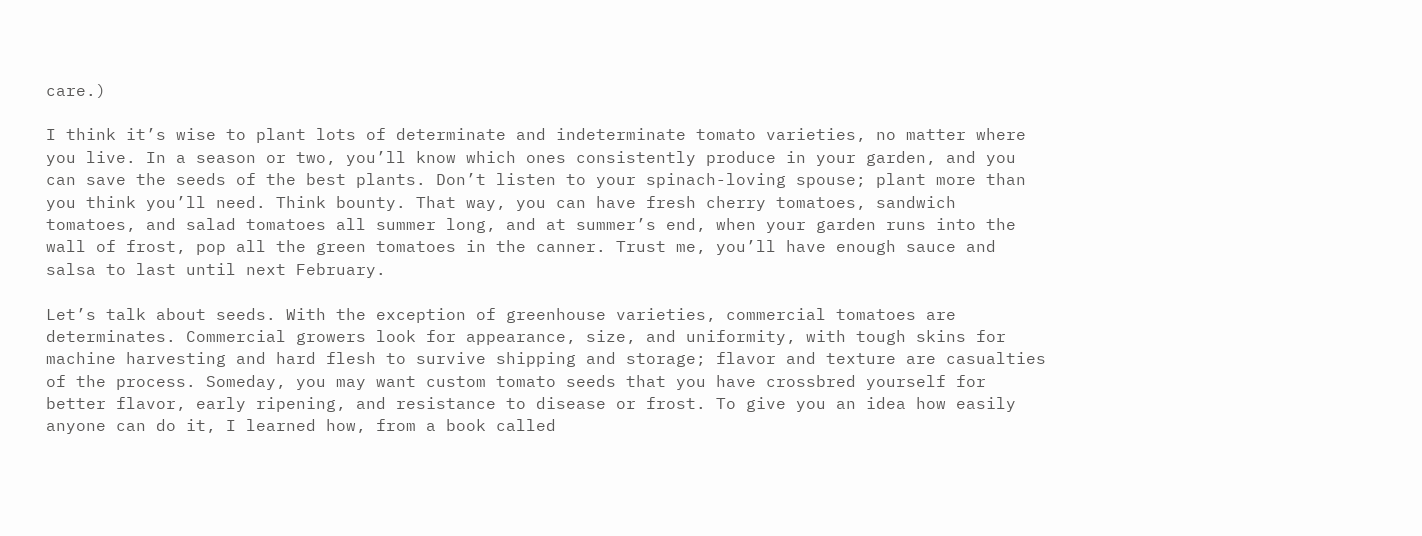care.)

I think it’s wise to plant lots of determinate and indeterminate tomato varieties, no matter where you live. In a season or two, you’ll know which ones consistently produce in your garden, and you can save the seeds of the best plants. Don’t listen to your spinach-loving spouse; plant more than you think you’ll need. Think bounty. That way, you can have fresh cherry tomatoes, sandwich tomatoes, and salad tomatoes all summer long, and at summer’s end, when your garden runs into the wall of frost, pop all the green tomatoes in the canner. Trust me, you’ll have enough sauce and salsa to last until next February.

Let’s talk about seeds. With the exception of greenhouse varieties, commercial tomatoes are determinates. Commercial growers look for appearance, size, and uniformity, with tough skins for machine harvesting and hard flesh to survive shipping and storage; flavor and texture are casualties of the process. Someday, you may want custom tomato seeds that you have crossbred yourself for better flavor, early ripening, and resistance to disease or frost. To give you an idea how easily anyone can do it, I learned how, from a book called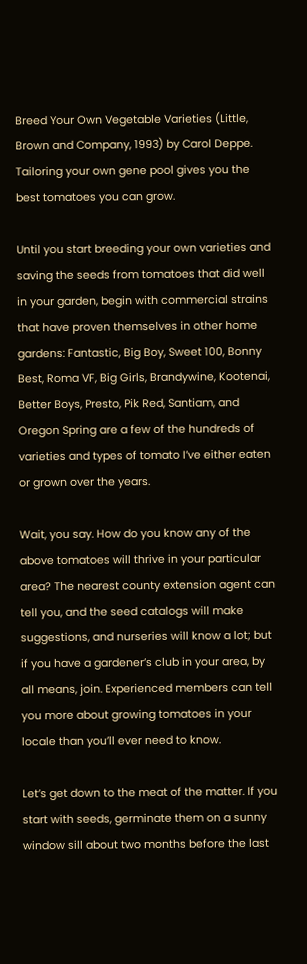Breed Your Own Vegetable Varieties (Little, Brown and Company, 1993) by Carol Deppe. Tailoring your own gene pool gives you the best tomatoes you can grow.

Until you start breeding your own varieties and saving the seeds from tomatoes that did well in your garden, begin with commercial strains that have proven themselves in other home gardens: Fantastic, Big Boy, Sweet 100, Bonny Best, Roma VF, Big Girls, Brandywine, Kootenai, Better Boys, Presto, Pik Red, Santiam, and Oregon Spring are a few of the hundreds of varieties and types of tomato I’ve either eaten or grown over the years.

Wait, you say. How do you know any of the above tomatoes will thrive in your particular area? The nearest county extension agent can tell you, and the seed catalogs will make suggestions, and nurseries will know a lot; but if you have a gardener’s club in your area, by all means, join. Experienced members can tell you more about growing tomatoes in your locale than you’ll ever need to know.

Let’s get down to the meat of the matter. If you start with seeds, germinate them on a sunny window sill about two months before the last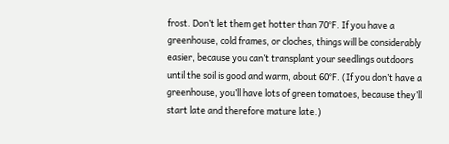frost. Don’t let them get hotter than 70°F. If you have a greenhouse, cold frames, or cloches, things will be considerably easier, because you can’t transplant your seedlings outdoors until the soil is good and warm, about 60°F. (If you don’t have a greenhouse, you’ll have lots of green tomatoes, because they’ll start late and therefore mature late.)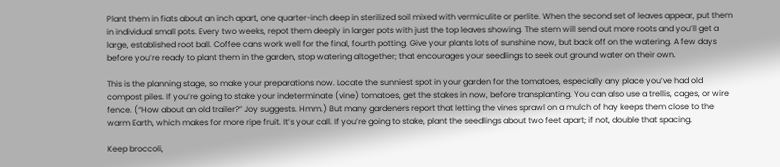Plant them in fiats about an inch apart, one quarter-inch deep in sterilized soil mixed with vermiculite or perlite. When the second set of leaves appear, put them in individual small pots. Every two weeks, repot them deeply in larger pots with just the top leaves showing. The stem will send out more roots and you’ll get a large, established root ball. Coffee cans work well for the final, fourth potting. Give your plants lots of sunshine now, but back off on the watering. A few days before you’re ready to plant them in the garden, stop watering altogether; that encourages your seedlings to seek out ground water on their own.

This is the planning stage, so make your preparations now. Locate the sunniest spot in your garden for the tomatoes, especially any place you’ve had old compost piles. If you’re going to stake your indeterminate (vine) tomatoes, get the stakes in now, before transplanting. You can also use a trellis, cages, or wire fence. (“How about an old trailer?” Joy suggests. Hmm.) But many gardeners report that letting the vines sprawl on a mulch of hay keeps them close to the warm Earth, which makes for more ripe fruit. It’s your call. If you’re going to stake, plant the seedlings about two feet apart; if not, double that spacing.

Keep broccoli,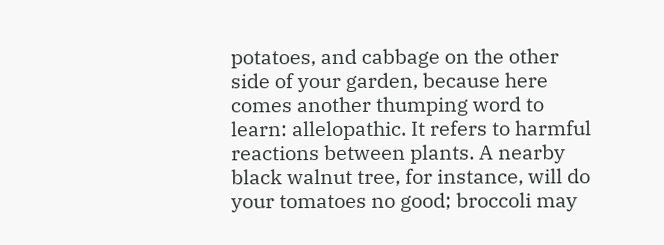potatoes, and cabbage on the other side of your garden, because here comes another thumping word to learn: allelopathic. It refers to harmful reactions between plants. A nearby black walnut tree, for instance, will do your tomatoes no good; broccoli may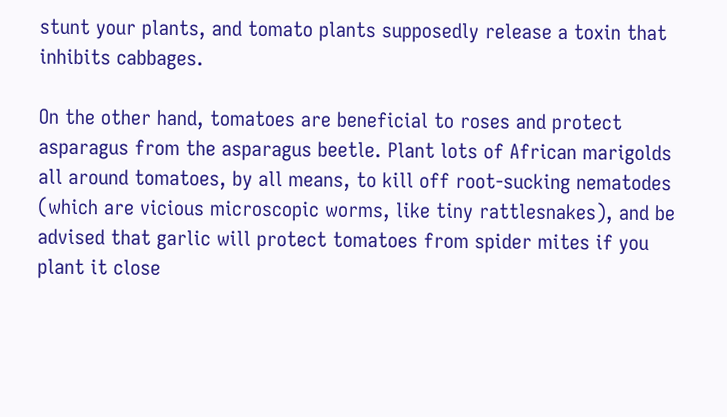stunt your plants, and tomato plants supposedly release a toxin that inhibits cabbages.

On the other hand, tomatoes are beneficial to roses and protect asparagus from the asparagus beetle. Plant lots of African marigolds all around tomatoes, by all means, to kill off root-sucking nematodes (which are vicious microscopic worms, like tiny rattlesnakes), and be advised that garlic will protect tomatoes from spider mites if you plant it close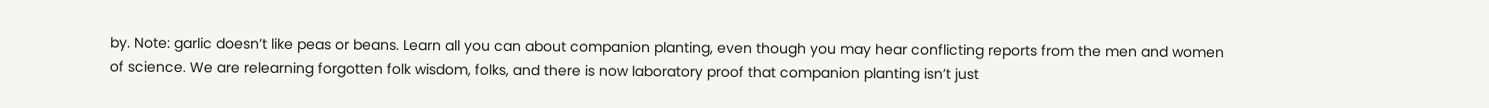by. Note: garlic doesn’t like peas or beans. Learn all you can about companion planting, even though you may hear conflicting reports from the men and women of science. We are relearning forgotten folk wisdom, folks, and there is now laboratory proof that companion planting isn’t just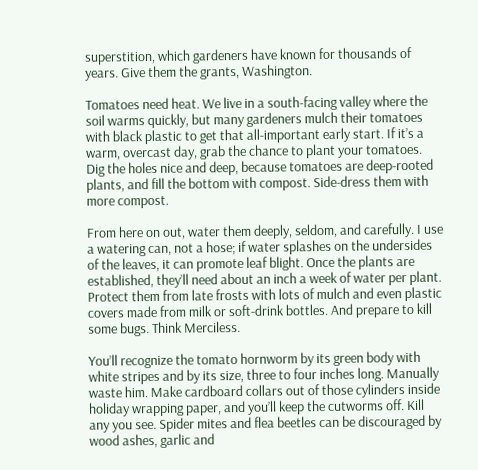superstition, which gardeners have known for thousands of years. Give them the grants, Washington.

Tomatoes need heat. We live in a south-facing valley where the soil warms quickly, but many gardeners mulch their tomatoes with black plastic to get that all-important early start. If it’s a warm, overcast day, grab the chance to plant your tomatoes. Dig the holes nice and deep, because tomatoes are deep-rooted plants, and fill the bottom with compost. Side-dress them with more compost.

From here on out, water them deeply, seldom, and carefully. I use a watering can, not a hose; if water splashes on the undersides of the leaves, it can promote leaf blight. Once the plants are established, they’ll need about an inch a week of water per plant. Protect them from late frosts with lots of mulch and even plastic covers made from milk or soft-drink bottles. And prepare to kill some bugs. Think Merciless.

You’ll recognize the tomato hornworm by its green body with white stripes and by its size, three to four inches long. Manually waste him. Make cardboard collars out of those cylinders inside holiday wrapping paper, and you’ll keep the cutworms off. Kill any you see. Spider mites and flea beetles can be discouraged by wood ashes, garlic and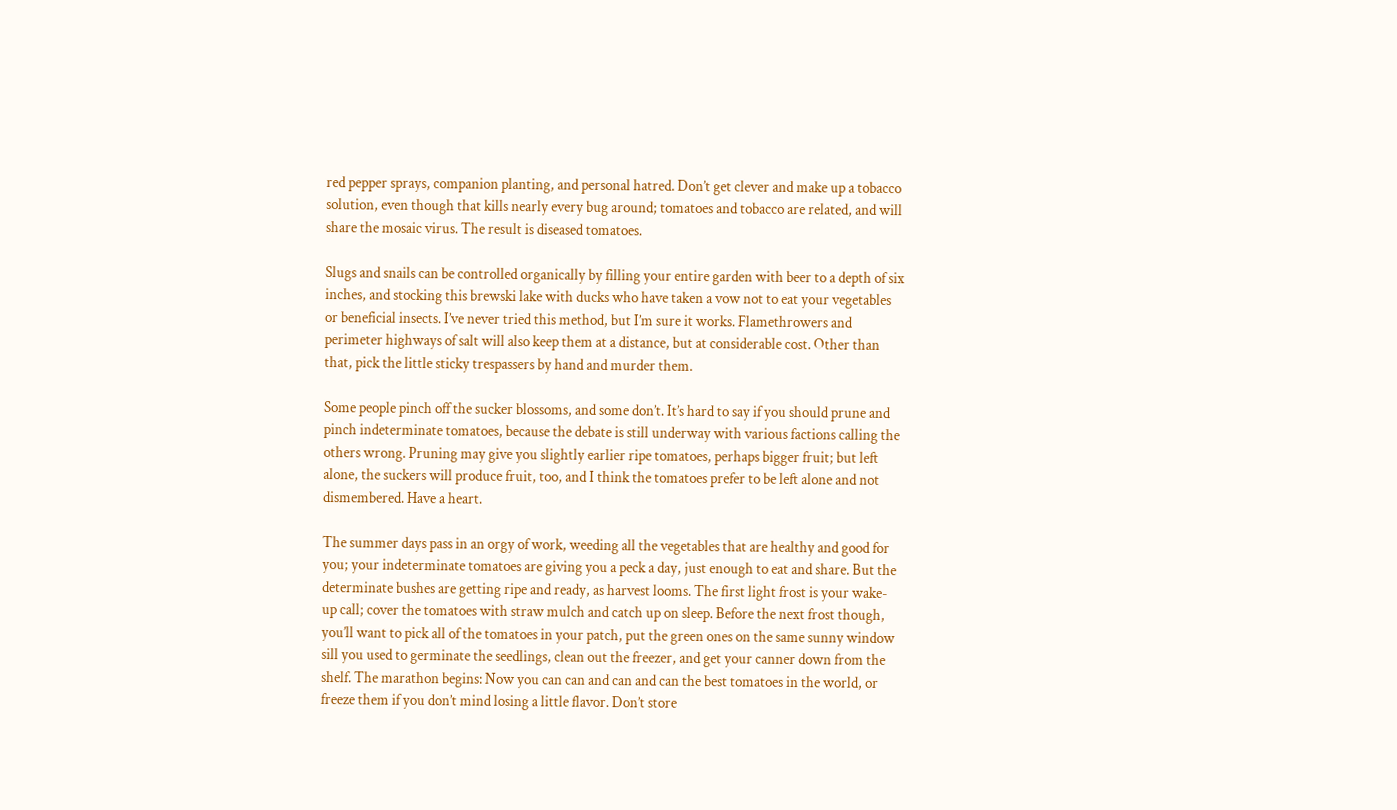red pepper sprays, companion planting, and personal hatred. Don’t get clever and make up a tobacco solution, even though that kills nearly every bug around; tomatoes and tobacco are related, and will share the mosaic virus. The result is diseased tomatoes.

Slugs and snails can be controlled organically by filling your entire garden with beer to a depth of six inches, and stocking this brewski lake with ducks who have taken a vow not to eat your vegetables or beneficial insects. I’ve never tried this method, but I’m sure it works. Flamethrowers and perimeter highways of salt will also keep them at a distance, but at considerable cost. Other than that, pick the little sticky trespassers by hand and murder them.

Some people pinch off the sucker blossoms, and some don’t. It’s hard to say if you should prune and pinch indeterminate tomatoes, because the debate is still underway with various factions calling the others wrong. Pruning may give you slightly earlier ripe tomatoes, perhaps bigger fruit; but left alone, the suckers will produce fruit, too, and I think the tomatoes prefer to be left alone and not dismembered. Have a heart.

The summer days pass in an orgy of work, weeding all the vegetables that are healthy and good for you; your indeterminate tomatoes are giving you a peck a day, just enough to eat and share. But the determinate bushes are getting ripe and ready, as harvest looms. The first light frost is your wake-up call; cover the tomatoes with straw mulch and catch up on sleep. Before the next frost though, you’ll want to pick all of the tomatoes in your patch, put the green ones on the same sunny window sill you used to germinate the seedlings, clean out the freezer, and get your canner down from the shelf. The marathon begins: Now you can can and can and can the best tomatoes in the world, or freeze them if you don’t mind losing a little flavor. Don’t store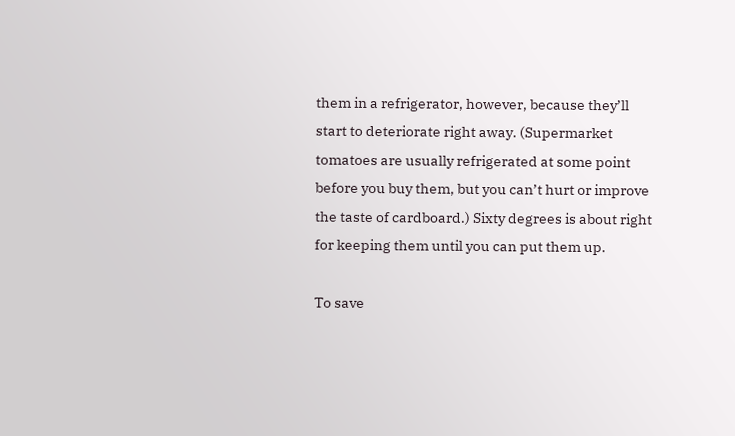them in a refrigerator, however, because they’ll start to deteriorate right away. (Supermarket tomatoes are usually refrigerated at some point before you buy them, but you can’t hurt or improve the taste of cardboard.) Sixty degrees is about right for keeping them until you can put them up.

To save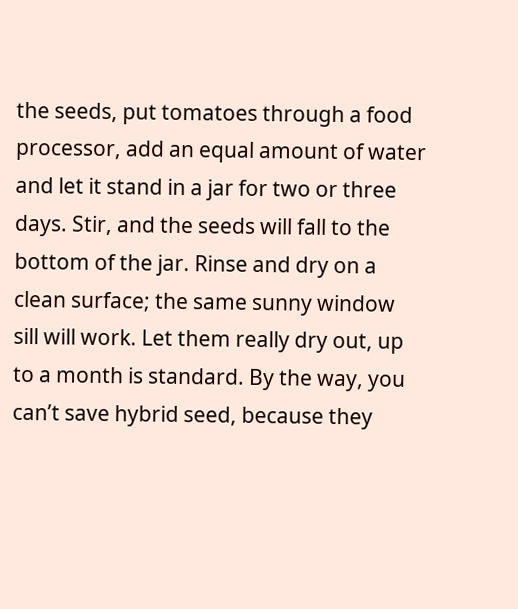the seeds, put tomatoes through a food processor, add an equal amount of water and let it stand in a jar for two or three days. Stir, and the seeds will fall to the bottom of the jar. Rinse and dry on a clean surface; the same sunny window sill will work. Let them really dry out, up to a month is standard. By the way, you can’t save hybrid seed, because they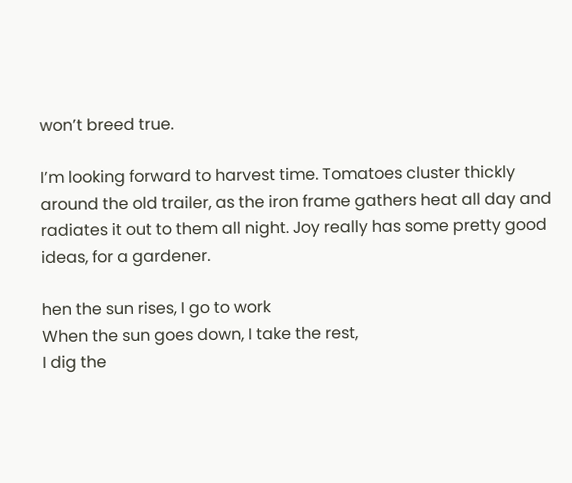won’t breed true.

I’m looking forward to harvest time. Tomatoes cluster thickly around the old trailer, as the iron frame gathers heat all day and radiates it out to them all night. Joy really has some pretty good ideas, for a gardener.

hen the sun rises, I go to work
When the sun goes down, I take the rest,
I dig the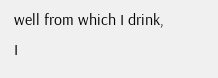well from which I drink,
I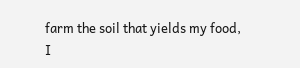farm the soil that yields my food,
I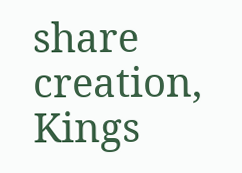share creation, Kings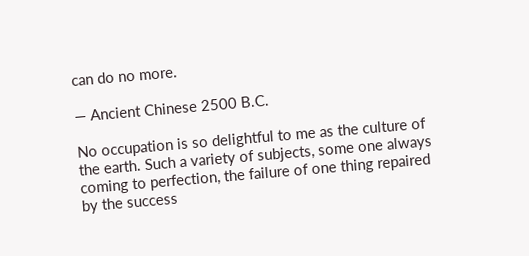can do no more.

— Ancient Chinese 2500 B.C.

No occupation is so delightful to me as the culture of the earth. Such a variety of subjects, some one always coming to perfection, the failure of one thing repaired by the success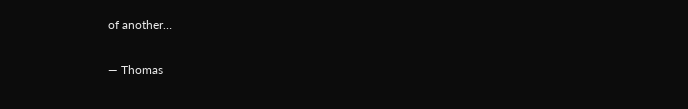of another…

— Thomas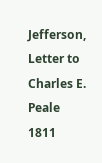Jefferson, Letter to Charles E. Peale 1811